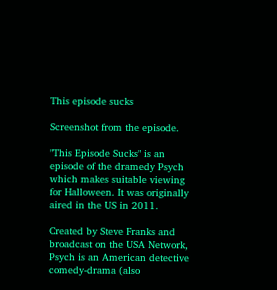This episode sucks

Screenshot from the episode.

"This Episode Sucks" is an episode of the dramedy Psych which makes suitable viewing for Halloween. It was originally aired in the US in 2011.

Created by Steve Franks and broadcast on the USA Network, Psych is an American detective comedy-drama (also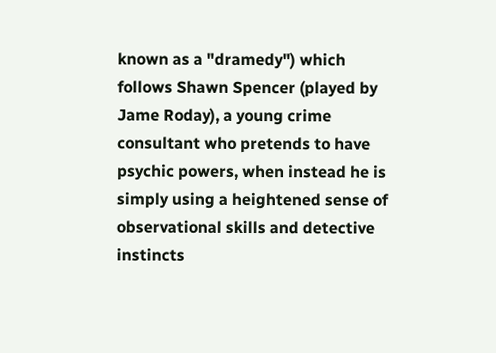known as a "dramedy") which follows Shawn Spencer (played by Jame Roday), a young crime consultant who pretends to have psychic powers, when instead he is simply using a heightened sense of observational skills and detective instincts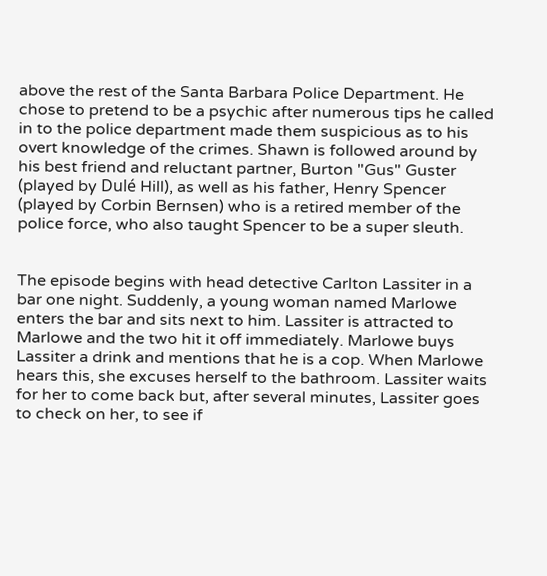above the rest of the Santa Barbara Police Department. He chose to pretend to be a psychic after numerous tips he called in to the police department made them suspicious as to his overt knowledge of the crimes. Shawn is followed around by his best friend and reluctant partner, Burton "Gus" Guster (played by Dulé Hill), as well as his father, Henry Spencer (played by Corbin Bernsen) who is a retired member of the police force, who also taught Spencer to be a super sleuth.


The episode begins with head detective Carlton Lassiter in a bar one night. Suddenly, a young woman named Marlowe enters the bar and sits next to him. Lassiter is attracted to Marlowe and the two hit it off immediately. Marlowe buys Lassiter a drink and mentions that he is a cop. When Marlowe hears this, she excuses herself to the bathroom. Lassiter waits for her to come back but, after several minutes, Lassiter goes to check on her, to see if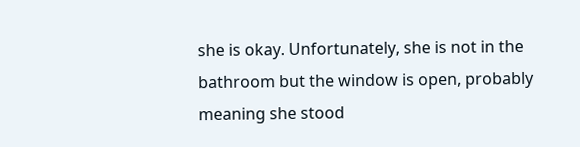she is okay. Unfortunately, she is not in the bathroom but the window is open, probably meaning she stood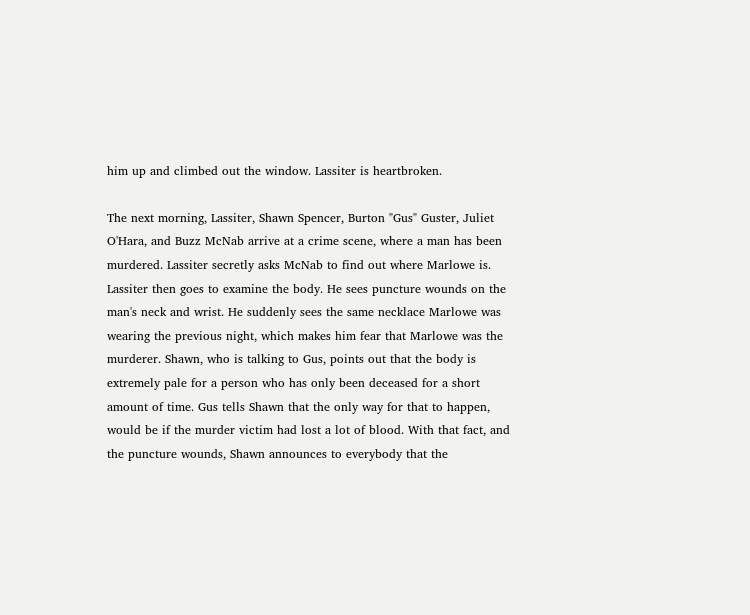him up and climbed out the window. Lassiter is heartbroken.

The next morning, Lassiter, Shawn Spencer, Burton "Gus" Guster, Juliet O'Hara, and Buzz McNab arrive at a crime scene, where a man has been murdered. Lassiter secretly asks McNab to find out where Marlowe is. Lassiter then goes to examine the body. He sees puncture wounds on the man's neck and wrist. He suddenly sees the same necklace Marlowe was wearing the previous night, which makes him fear that Marlowe was the murderer. Shawn, who is talking to Gus, points out that the body is extremely pale for a person who has only been deceased for a short amount of time. Gus tells Shawn that the only way for that to happen, would be if the murder victim had lost a lot of blood. With that fact, and the puncture wounds, Shawn announces to everybody that the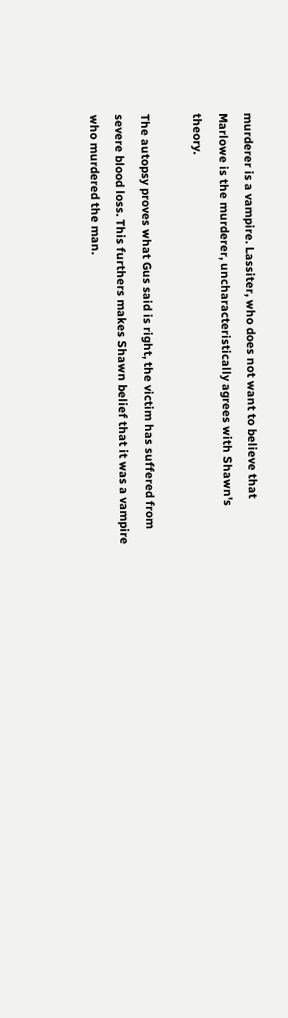murderer is a vampire. Lassiter, who does not want to believe that Marlowe is the murderer, uncharacteristically agrees with Shawn's theory.

The autopsy proves what Gus said is right, the victim has suffered from severe blood loss. This furthers makes Shawn belief that it was a vampire who murdered the man.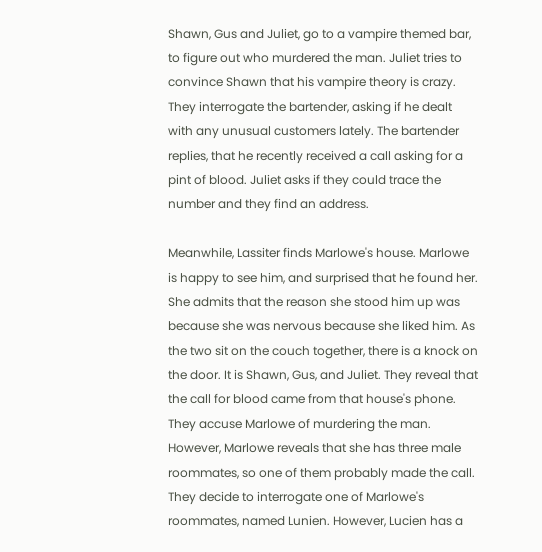Shawn, Gus and Juliet, go to a vampire themed bar, to figure out who murdered the man. Juliet tries to convince Shawn that his vampire theory is crazy. They interrogate the bartender, asking if he dealt with any unusual customers lately. The bartender replies, that he recently received a call asking for a pint of blood. Juliet asks if they could trace the number and they find an address.

Meanwhile, Lassiter finds Marlowe's house. Marlowe is happy to see him, and surprised that he found her. She admits that the reason she stood him up was because she was nervous because she liked him. As the two sit on the couch together, there is a knock on the door. It is Shawn, Gus, and Juliet. They reveal that the call for blood came from that house's phone. They accuse Marlowe of murdering the man. However, Marlowe reveals that she has three male roommates, so one of them probably made the call. They decide to interrogate one of Marlowe's roommates, named Lunien. However, Lucien has a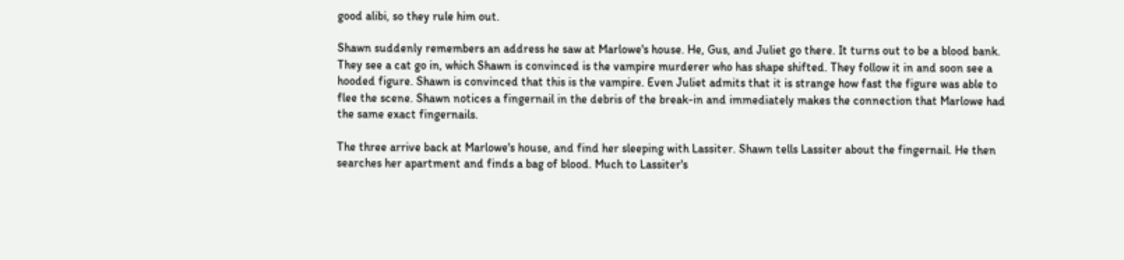good alibi, so they rule him out.

Shawn suddenly remembers an address he saw at Marlowe's house. He, Gus, and Juliet go there. It turns out to be a blood bank. They see a cat go in, which Shawn is convinced is the vampire murderer who has shape shifted. They follow it in and soon see a hooded figure. Shawn is convinced that this is the vampire. Even Juliet admits that it is strange how fast the figure was able to flee the scene. Shawn notices a fingernail in the debris of the break-in and immediately makes the connection that Marlowe had the same exact fingernails.

The three arrive back at Marlowe's house, and find her sleeping with Lassiter. Shawn tells Lassiter about the fingernail. He then searches her apartment and finds a bag of blood. Much to Lassiter's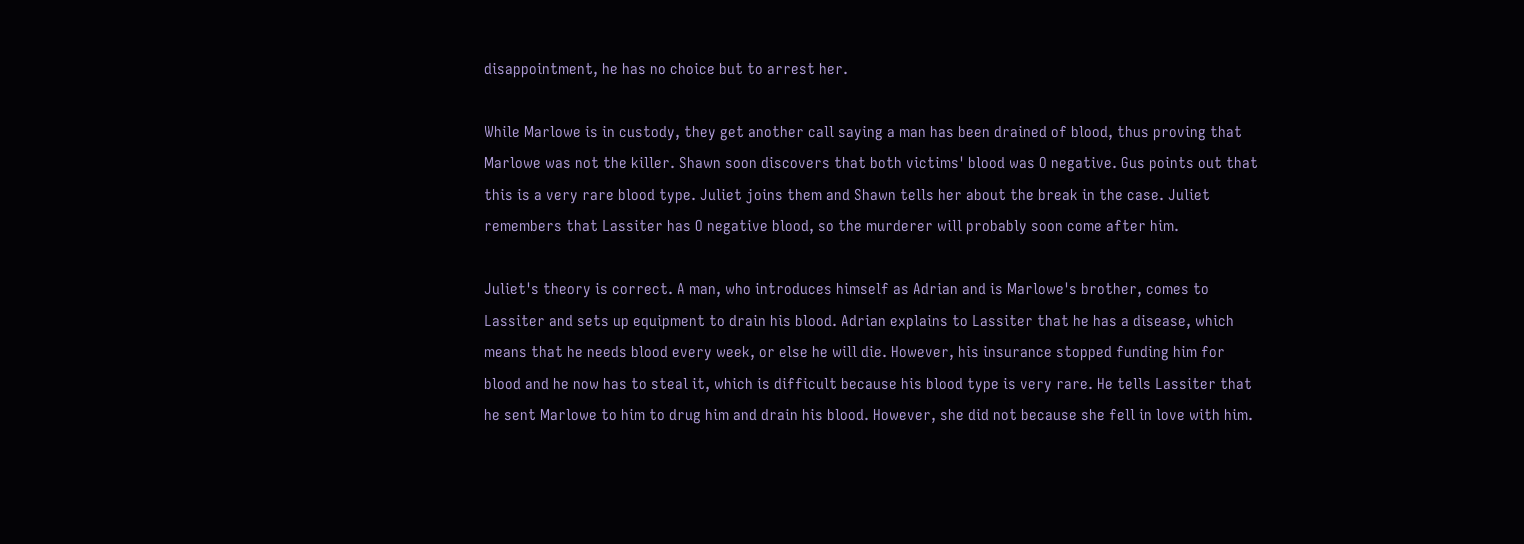disappointment, he has no choice but to arrest her.

While Marlowe is in custody, they get another call saying a man has been drained of blood, thus proving that Marlowe was not the killer. Shawn soon discovers that both victims' blood was O negative. Gus points out that this is a very rare blood type. Juliet joins them and Shawn tells her about the break in the case. Juliet remembers that Lassiter has O negative blood, so the murderer will probably soon come after him.

Juliet's theory is correct. A man, who introduces himself as Adrian and is Marlowe's brother, comes to Lassiter and sets up equipment to drain his blood. Adrian explains to Lassiter that he has a disease, which means that he needs blood every week, or else he will die. However, his insurance stopped funding him for blood and he now has to steal it, which is difficult because his blood type is very rare. He tells Lassiter that he sent Marlowe to him to drug him and drain his blood. However, she did not because she fell in love with him.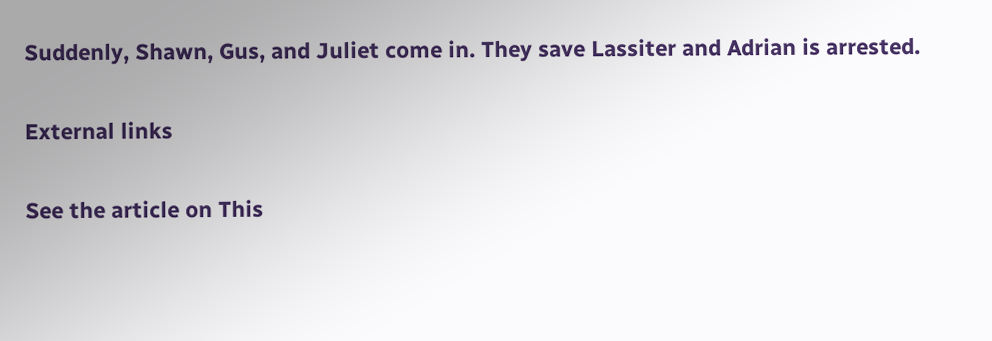Suddenly, Shawn, Gus, and Juliet come in. They save Lassiter and Adrian is arrested.

External links

See the article on This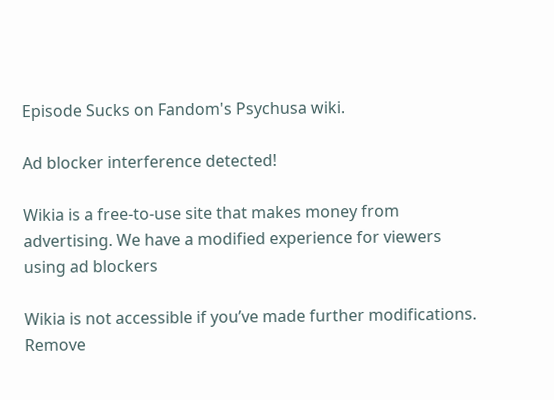Episode Sucks on Fandom's Psychusa wiki.

Ad blocker interference detected!

Wikia is a free-to-use site that makes money from advertising. We have a modified experience for viewers using ad blockers

Wikia is not accessible if you’ve made further modifications. Remove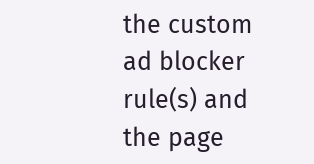the custom ad blocker rule(s) and the page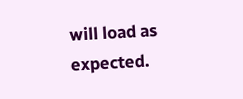will load as expected.